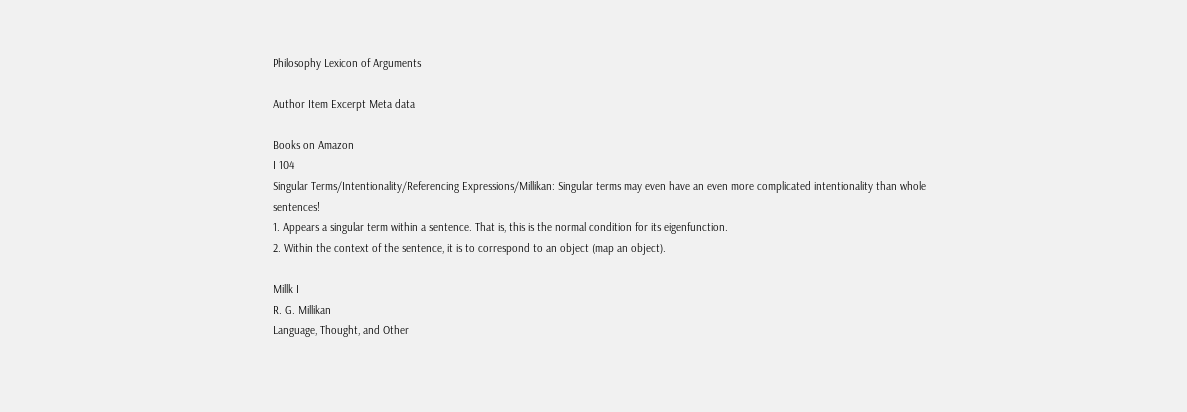Philosophy Lexicon of Arguments

Author Item Excerpt Meta data

Books on Amazon
I 104
Singular Terms/Intentionality/Referencing Expressions/Millikan: Singular terms may even have an even more complicated intentionality than whole sentences!
1. Appears a singular term within a sentence. That is, this is the normal condition for its eigenfunction.
2. Within the context of the sentence, it is to correspond to an object (map an object).

Millk I
R. G. Millikan
Language, Thought, and Other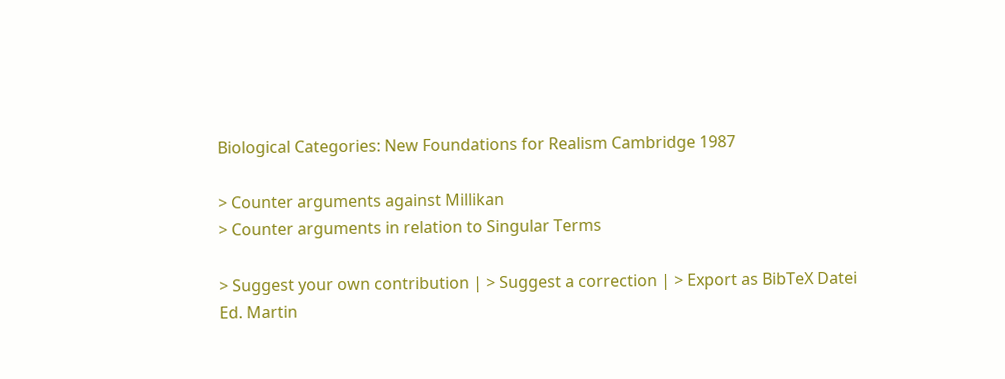Biological Categories: New Foundations for Realism Cambridge 1987

> Counter arguments against Millikan
> Counter arguments in relation to Singular Terms

> Suggest your own contribution | > Suggest a correction | > Export as BibTeX Datei
Ed. Martin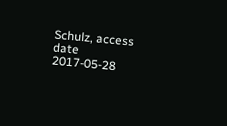Schulz, access date 2017-05-28